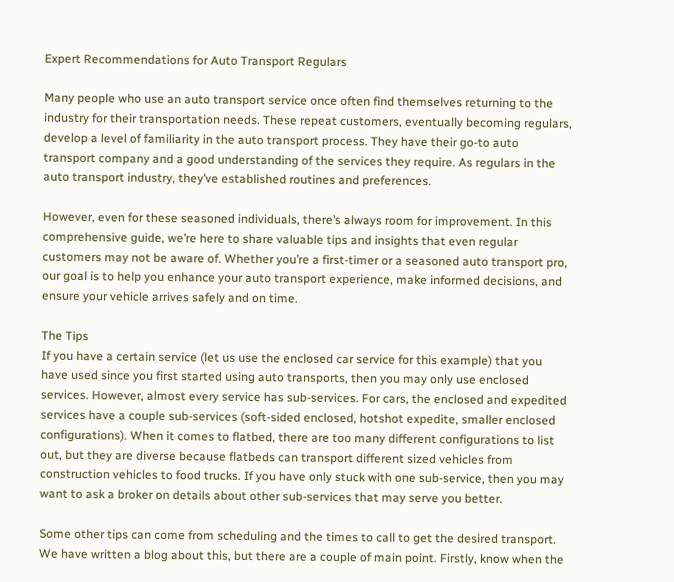Expert Recommendations for Auto Transport Regulars

Many people who use an auto transport service once often find themselves returning to the industry for their transportation needs. These repeat customers, eventually becoming regulars, develop a level of familiarity in the auto transport process. They have their go-to auto transport company and a good understanding of the services they require. As regulars in the auto transport industry, they’ve established routines and preferences.

However, even for these seasoned individuals, there’s always room for improvement. In this comprehensive guide, we’re here to share valuable tips and insights that even regular customers may not be aware of. Whether you’re a first-timer or a seasoned auto transport pro, our goal is to help you enhance your auto transport experience, make informed decisions, and ensure your vehicle arrives safely and on time.

The Tips
If you have a certain service (let us use the enclosed car service for this example) that you have used since you first started using auto transports, then you may only use enclosed services. However, almost every service has sub-services. For cars, the enclosed and expedited services have a couple sub-services (soft-sided enclosed, hotshot expedite, smaller enclosed configurations). When it comes to flatbed, there are too many different configurations to list out, but they are diverse because flatbeds can transport different sized vehicles from construction vehicles to food trucks. If you have only stuck with one sub-service, then you may want to ask a broker on details about other sub-services that may serve you better.

Some other tips can come from scheduling and the times to call to get the desired transport. We have written a blog about this, but there are a couple of main point. Firstly, know when the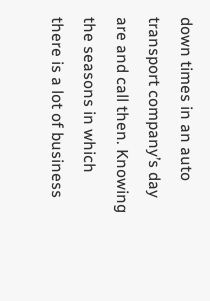down times in an auto transport company’s day are and call then. Knowing the seasons in which there is a lot of business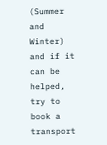(Summer and Winter) and if it can be helped, try to book a transport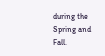during the Spring and Fall.